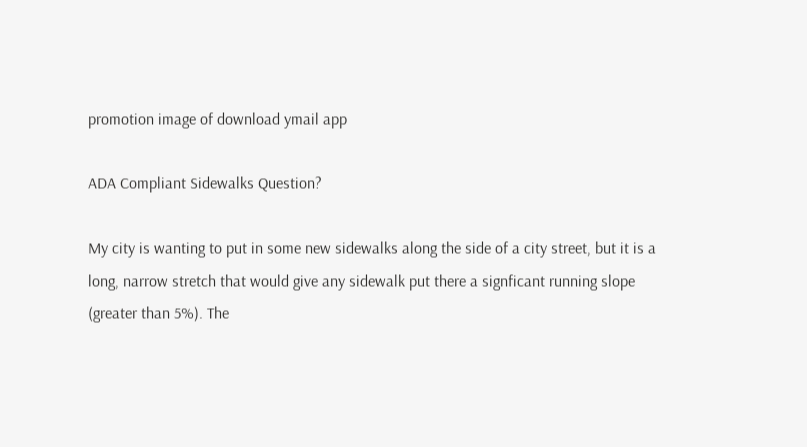promotion image of download ymail app

ADA Compliant Sidewalks Question?

My city is wanting to put in some new sidewalks along the side of a city street, but it is a long, narrow stretch that would give any sidewalk put there a signficant running slope (greater than 5%). The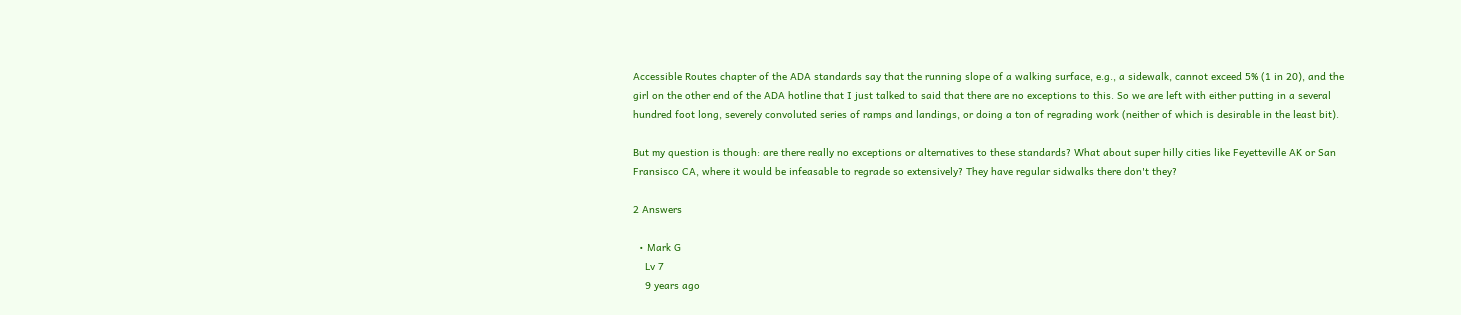Accessible Routes chapter of the ADA standards say that the running slope of a walking surface, e.g., a sidewalk, cannot exceed 5% (1 in 20), and the girl on the other end of the ADA hotline that I just talked to said that there are no exceptions to this. So we are left with either putting in a several hundred foot long, severely convoluted series of ramps and landings, or doing a ton of regrading work (neither of which is desirable in the least bit).

But my question is though: are there really no exceptions or alternatives to these standards? What about super hilly cities like Feyetteville AK or San Fransisco CA, where it would be infeasable to regrade so extensively? They have regular sidwalks there don't they?

2 Answers

  • Mark G
    Lv 7
    9 years ago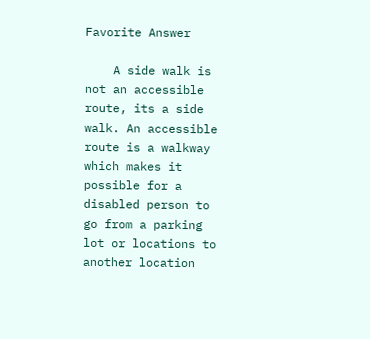Favorite Answer

    A side walk is not an accessible route, its a side walk. An accessible route is a walkway which makes it possible for a disabled person to go from a parking lot or locations to another location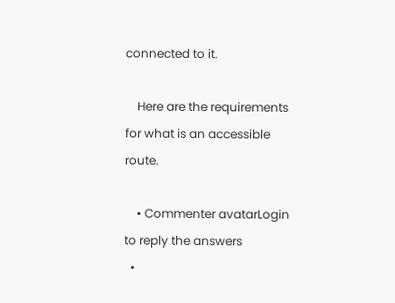connected to it.

    Here are the requirements for what is an accessible route.

    • Commenter avatarLogin to reply the answers
  •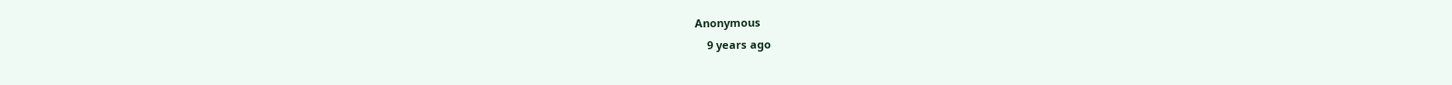Anonymous
    9 years ago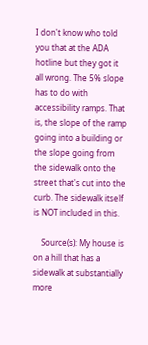I don't know who told you that at the ADA hotline but they got it all wrong. The 5% slope has to do with accessibility ramps. That is, the slope of the ramp going into a building or the slope going from the sidewalk onto the street that's cut into the curb. The sidewalk itself is NOT included in this.

    Source(s): My house is on a hill that has a sidewalk at substantially more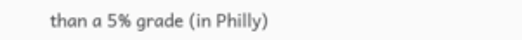than a 5% grade (in Philly)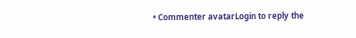• Commenter avatarLogin to reply the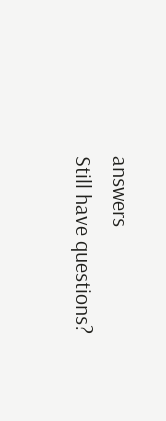answers
Still have questions?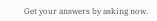Get your answers by asking now.